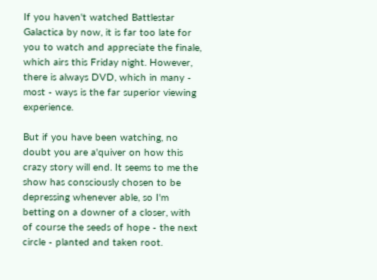If you haven't watched Battlestar Galactica by now, it is far too late for you to watch and appreciate the finale, which airs this Friday night. However, there is always DVD, which in many - most - ways is the far superior viewing experience.

But if you have been watching, no doubt you are a'quiver on how this crazy story will end. It seems to me the show has consciously chosen to be depressing whenever able, so I'm betting on a downer of a closer, with of course the seeds of hope - the next circle - planted and taken root.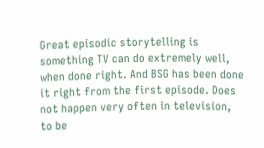Great episodic storytelling is something TV can do extremely well, when done right. And BSG has been done it right from the first episode. Does not happen very often in television, to be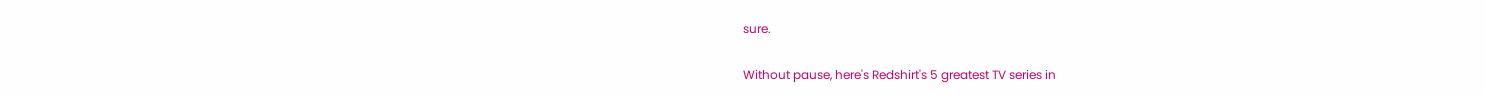sure.

Without pause, here's Redshirt's 5 greatest TV series in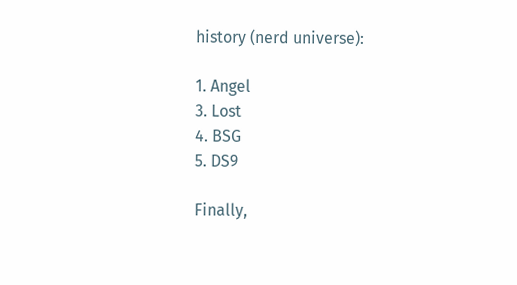history (nerd universe):

1. Angel
3. Lost
4. BSG
5. DS9

Finally,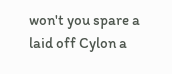won't you spare a laid off Cylon a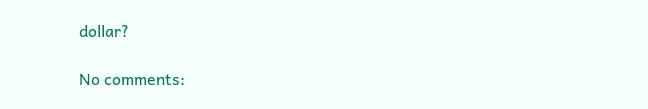dollar?

No comments: